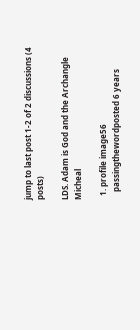jump to last post 1-2 of 2 discussions (4 posts)

LDS. Adam is God and the Archangle Micheal

  1. profile image56
    passingthewordposted 6 years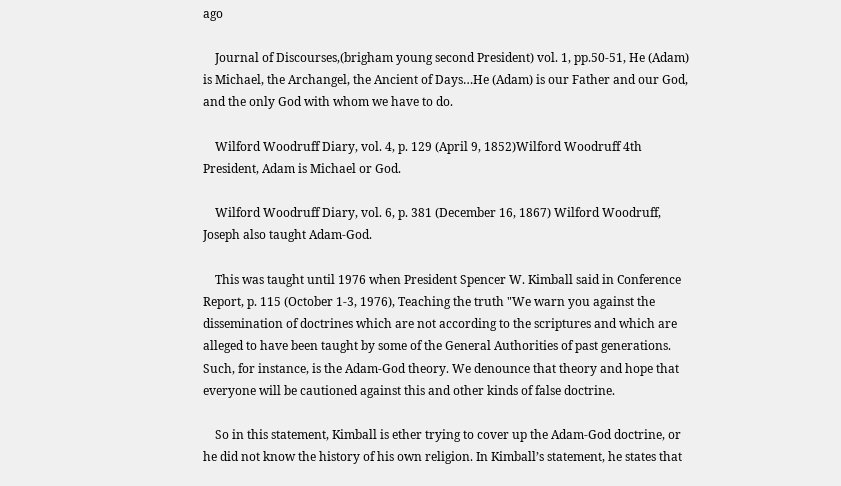ago

    Journal of Discourses,(brigham young second President) vol. 1, pp.50-51, He (Adam) is Michael, the Archangel, the Ancient of Days…He (Adam) is our Father and our God, and the only God with whom we have to do.

    Wilford Woodruff Diary, vol. 4, p. 129 (April 9, 1852)Wilford Woodruff 4th President, Adam is Michael or God.

    Wilford Woodruff Diary, vol. 6, p. 381 (December 16, 1867) Wilford Woodruff, Joseph also taught Adam-God.

    This was taught until 1976 when President Spencer W. Kimball said in Conference Report, p. 115 (October 1-3, 1976), Teaching the truth "We warn you against the dissemination of doctrines which are not according to the scriptures and which are alleged to have been taught by some of the General Authorities of past generations. Such, for instance, is the Adam-God theory. We denounce that theory and hope that everyone will be cautioned against this and other kinds of false doctrine.

    So in this statement, Kimball is ether trying to cover up the Adam-God doctrine, or he did not know the history of his own religion. In Kimball’s statement, he states that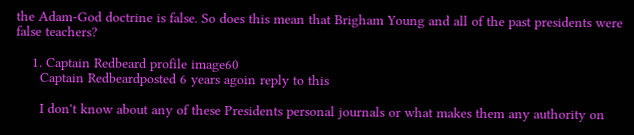the Adam-God doctrine is false. So does this mean that Brigham Young and all of the past presidents were false teachers?

    1. Captain Redbeard profile image60
      Captain Redbeardposted 6 years agoin reply to this

      I don't know about any of these Presidents personal journals or what makes them any authority on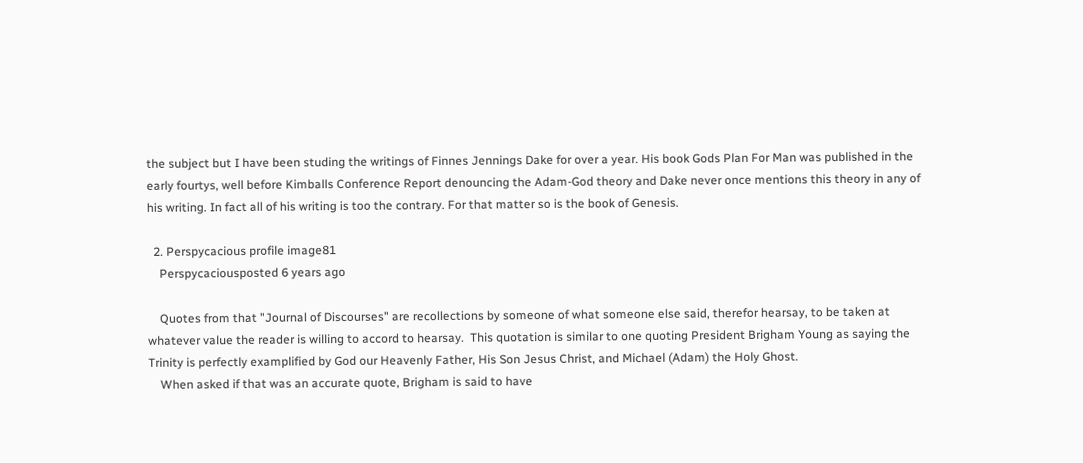the subject but I have been studing the writings of Finnes Jennings Dake for over a year. His book Gods Plan For Man was published in the early fourtys, well before Kimballs Conference Report denouncing the Adam-God theory and Dake never once mentions this theory in any of his writing. In fact all of his writing is too the contrary. For that matter so is the book of Genesis.

  2. Perspycacious profile image81
    Perspycaciousposted 6 years ago

    Quotes from that "Journal of Discourses" are recollections by someone of what someone else said, therefor hearsay, to be taken at whatever value the reader is willing to accord to hearsay.  This quotation is similar to one quoting President Brigham Young as saying the Trinity is perfectly examplified by God our Heavenly Father, His Son Jesus Christ, and Michael (Adam) the Holy Ghost.
    When asked if that was an accurate quote, Brigham is said to have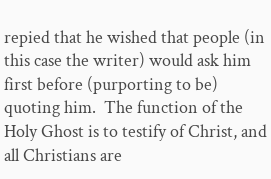repied that he wished that people (in this case the writer) would ask him first before (purporting to be) quoting him.  The function of the Holy Ghost is to testify of Christ, and all Christians are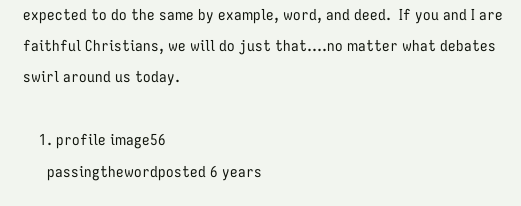expected to do the same by example, word, and deed.  If you and I are faithful Christians, we will do just that....no matter what debates swirl around us today.

    1. profile image56
      passingthewordposted 6 years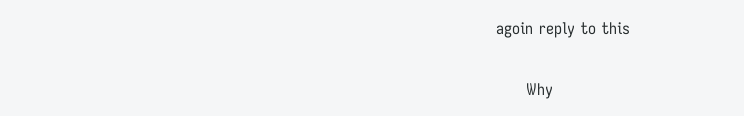agoin reply to this

      Why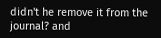didn't he remove it from the journal? and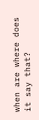when are where does it say that?